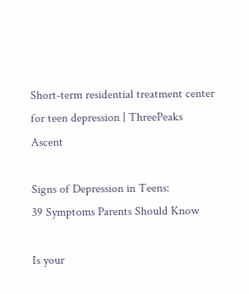Short-term residential treatment center for teen depression | ThreePeaks Ascent

Signs of Depression in Teens:
39 Symptoms Parents Should Know

Is your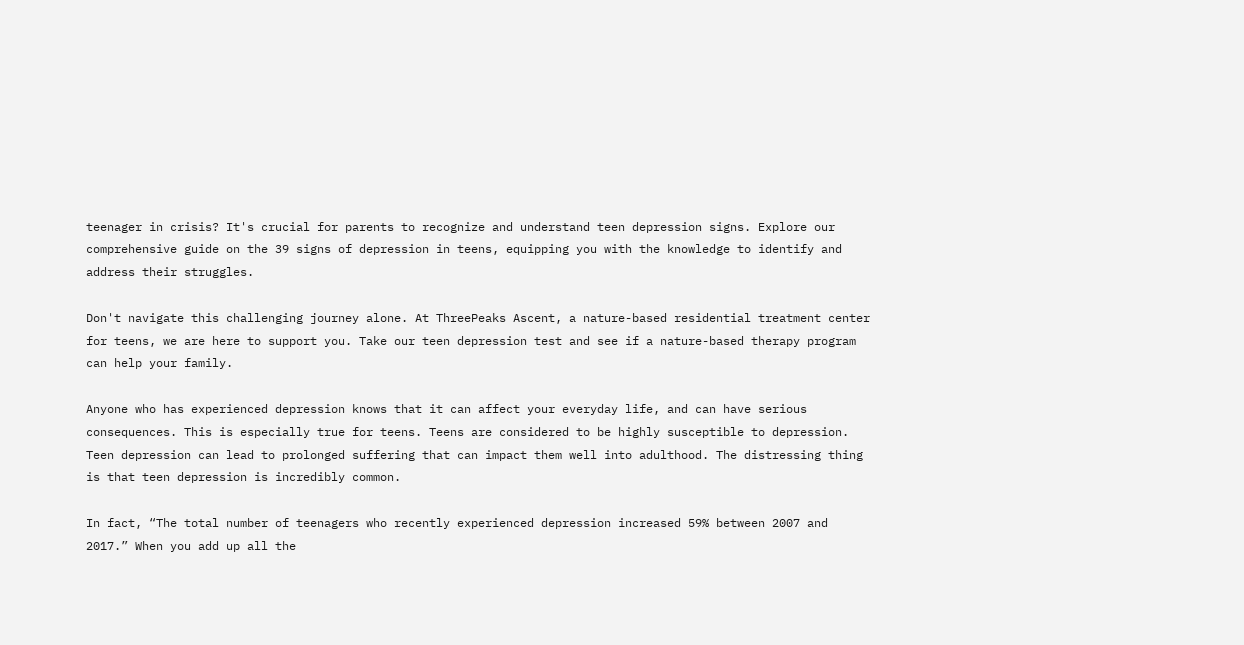teenager in crisis? It's crucial for parents to recognize and understand teen depression signs. Explore our comprehensive guide on the 39 signs of depression in teens, equipping you with the knowledge to identify and address their struggles.

Don't navigate this challenging journey alone. At ThreePeaks Ascent, a nature-based residential treatment center for teens, we are here to support you. Take our teen depression test and see if a nature-based therapy program can help your family.

Anyone who has experienced depression knows that it can affect your everyday life, and can have serious consequences. This is especially true for teens. Teens are considered to be highly susceptible to depression. Teen depression can lead to prolonged suffering that can impact them well into adulthood. The distressing thing is that teen depression is incredibly common.

In fact, “The total number of teenagers who recently experienced depression increased 59% between 2007 and 2017.” When you add up all the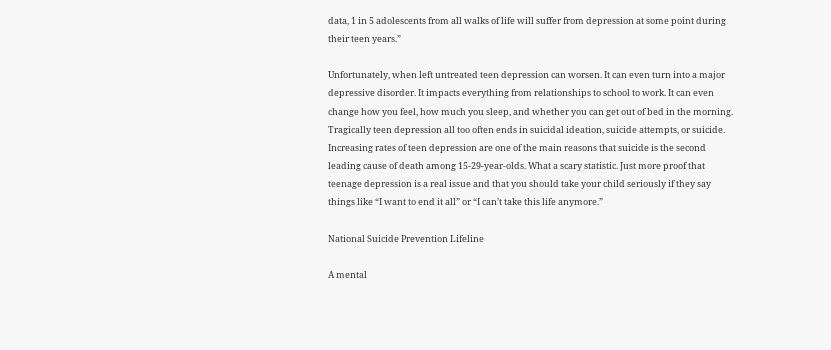data, 1 in 5 adolescents from all walks of life will suffer from depression at some point during their teen years.”

Unfortunately, when left untreated teen depression can worsen. It can even turn into a major depressive disorder. It impacts everything from relationships to school to work. It can even change how you feel, how much you sleep, and whether you can get out of bed in the morning. Tragically teen depression all too often ends in suicidal ideation, suicide attempts, or suicide. Increasing rates of teen depression are one of the main reasons that suicide is the second leading cause of death among 15-29-year-olds. What a scary statistic. Just more proof that teenage depression is a real issue and that you should take your child seriously if they say things like “I want to end it all” or “I can’t take this life anymore.”

National Suicide Prevention Lifeline

A mental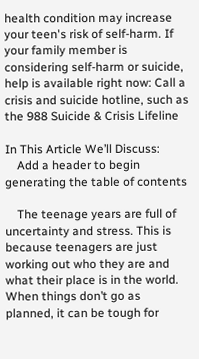health condition may increase your teen's risk of self-harm. If your family member is considering self-harm or suicide, help is available right now: Call a crisis and suicide hotline, such as the 988 Suicide & Crisis Lifeline

In This Article We’ll Discuss:
    Add a header to begin generating the table of contents

    The teenage years are full of uncertainty and stress. This is because teenagers are just working out who they are and what their place is in the world. When things don’t go as planned, it can be tough for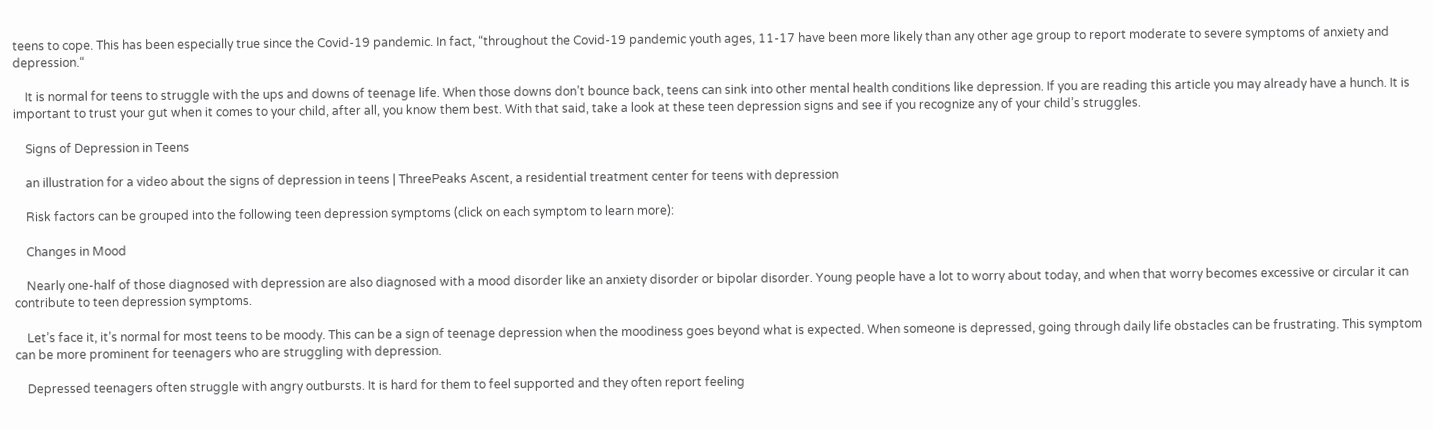teens to cope. This has been especially true since the Covid-19 pandemic. In fact, “throughout the Covid-19 pandemic youth ages, 11-17 have been more likely than any other age group to report moderate to severe symptoms of anxiety and depression.“

    It is normal for teens to struggle with the ups and downs of teenage life. When those downs don’t bounce back, teens can sink into other mental health conditions like depression. If you are reading this article you may already have a hunch. It is important to trust your gut when it comes to your child, after all, you know them best. With that said, take a look at these teen depression signs and see if you recognize any of your child’s struggles.

    Signs of Depression in Teens

    an illustration for a video about the signs of depression in teens | ThreePeaks Ascent, a residential treatment center for teens with depression

    Risk factors can be grouped into the following teen depression symptoms (click on each symptom to learn more):

    Changes in Mood

    Nearly one-half of those diagnosed with depression are also diagnosed with a mood disorder like an anxiety disorder or bipolar disorder. Young people have a lot to worry about today, and when that worry becomes excessive or circular it can contribute to teen depression symptoms.

    Let’s face it, it’s normal for most teens to be moody. This can be a sign of teenage depression when the moodiness goes beyond what is expected. When someone is depressed, going through daily life obstacles can be frustrating. This symptom can be more prominent for teenagers who are struggling with depression.

    Depressed teenagers often struggle with angry outbursts. It is hard for them to feel supported and they often report feeling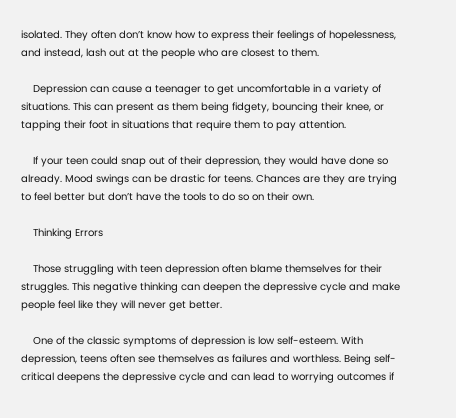isolated. They often don’t know how to express their feelings of hopelessness, and instead, lash out at the people who are closest to them.

    Depression can cause a teenager to get uncomfortable in a variety of situations. This can present as them being fidgety, bouncing their knee, or tapping their foot in situations that require them to pay attention.

    If your teen could snap out of their depression, they would have done so already. Mood swings can be drastic for teens. Chances are they are trying to feel better but don’t have the tools to do so on their own.

    Thinking Errors

    Those struggling with teen depression often blame themselves for their struggles. This negative thinking can deepen the depressive cycle and make people feel like they will never get better.

    One of the classic symptoms of depression is low self-esteem. With depression, teens often see themselves as failures and worthless. Being self-critical deepens the depressive cycle and can lead to worrying outcomes if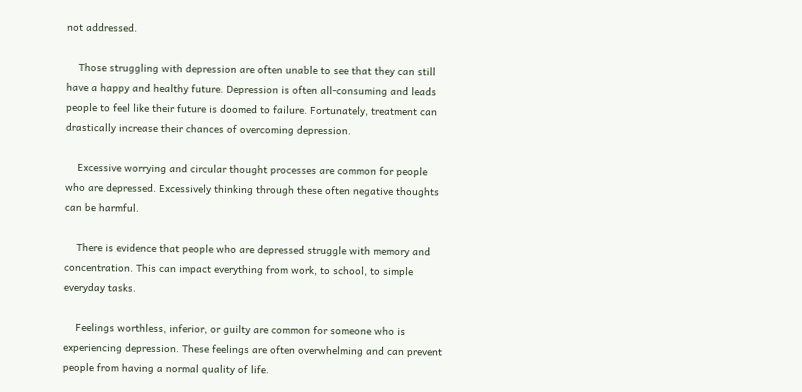not addressed.

    Those struggling with depression are often unable to see that they can still have a happy and healthy future. Depression is often all-consuming and leads people to feel like their future is doomed to failure. Fortunately, treatment can drastically increase their chances of overcoming depression.

    Excessive worrying and circular thought processes are common for people who are depressed. Excessively thinking through these often negative thoughts can be harmful.

    There is evidence that people who are depressed struggle with memory and concentration. This can impact everything from work, to school, to simple everyday tasks.

    Feelings worthless, inferior, or guilty are common for someone who is experiencing depression. These feelings are often overwhelming and can prevent people from having a normal quality of life.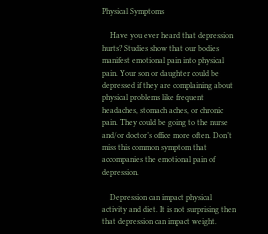Physical Symptoms

    Have you ever heard that depression hurts? Studies show that our bodies manifest emotional pain into physical pain. Your son or daughter could be depressed if they are complaining about physical problems like frequent headaches, stomach aches, or chronic pain. They could be going to the nurse and/or doctor’s office more often. Don’t miss this common symptom that accompanies the emotional pain of depression.

    Depression can impact physical activity and diet. It is not surprising then that depression can impact weight.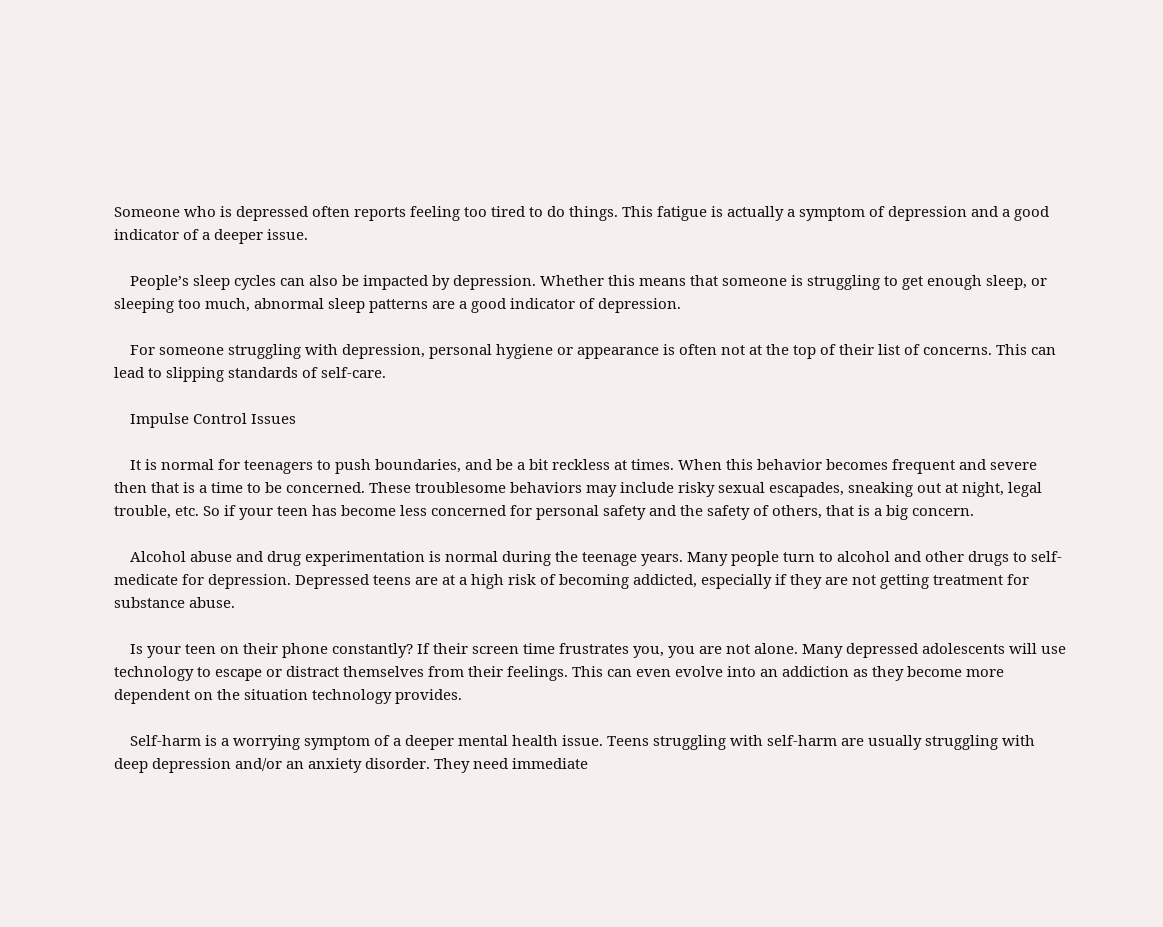Someone who is depressed often reports feeling too tired to do things. This fatigue is actually a symptom of depression and a good indicator of a deeper issue.

    People’s sleep cycles can also be impacted by depression. Whether this means that someone is struggling to get enough sleep, or sleeping too much, abnormal sleep patterns are a good indicator of depression.

    For someone struggling with depression, personal hygiene or appearance is often not at the top of their list of concerns. This can lead to slipping standards of self-care.

    Impulse Control Issues

    It is normal for teenagers to push boundaries, and be a bit reckless at times. When this behavior becomes frequent and severe then that is a time to be concerned. These troublesome behaviors may include risky sexual escapades, sneaking out at night, legal trouble, etc. So if your teen has become less concerned for personal safety and the safety of others, that is a big concern.

    Alcohol abuse and drug experimentation is normal during the teenage years. Many people turn to alcohol and other drugs to self-medicate for depression. Depressed teens are at a high risk of becoming addicted, especially if they are not getting treatment for substance abuse.

    Is your teen on their phone constantly? If their screen time frustrates you, you are not alone. Many depressed adolescents will use technology to escape or distract themselves from their feelings. This can even evolve into an addiction as they become more dependent on the situation technology provides.

    Self-harm is a worrying symptom of a deeper mental health issue. Teens struggling with self-harm are usually struggling with deep depression and/or an anxiety disorder. They need immediate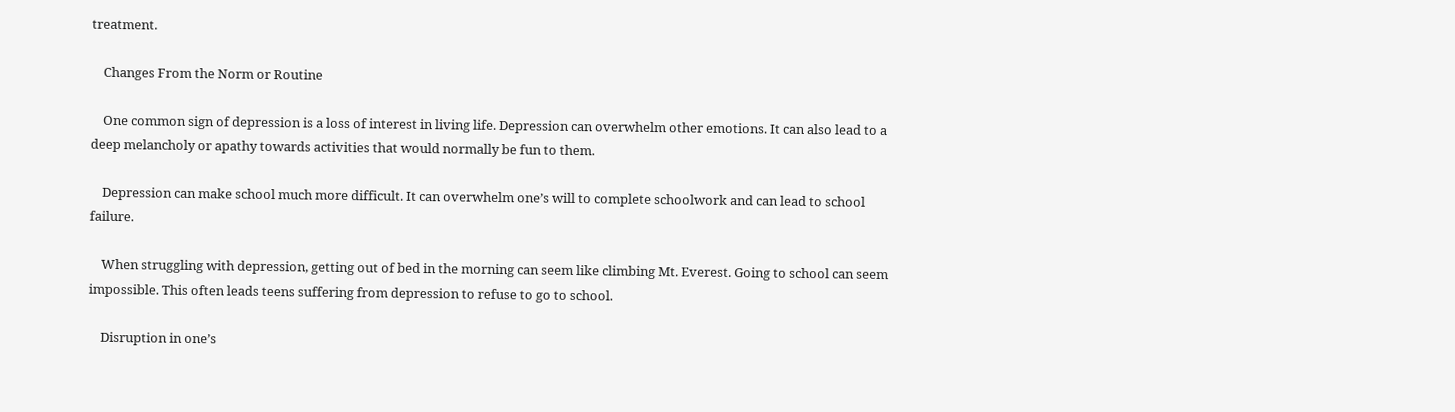treatment.

    Changes From the Norm or Routine

    One common sign of depression is a loss of interest in living life. Depression can overwhelm other emotions. It can also lead to a deep melancholy or apathy towards activities that would normally be fun to them.

    Depression can make school much more difficult. It can overwhelm one’s will to complete schoolwork and can lead to school failure.

    When struggling with depression, getting out of bed in the morning can seem like climbing Mt. Everest. Going to school can seem impossible. This often leads teens suffering from depression to refuse to go to school.

    Disruption in one’s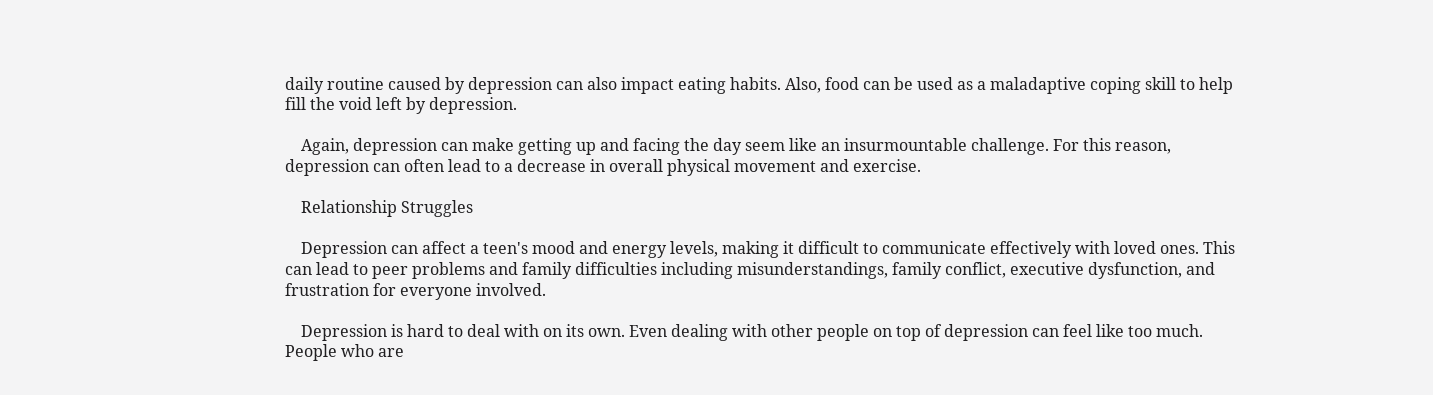daily routine caused by depression can also impact eating habits. Also, food can be used as a maladaptive coping skill to help fill the void left by depression.

    Again, depression can make getting up and facing the day seem like an insurmountable challenge. For this reason, depression can often lead to a decrease in overall physical movement and exercise.

    Relationship Struggles

    Depression can affect a teen's mood and energy levels, making it difficult to communicate effectively with loved ones. This can lead to peer problems and family difficulties including misunderstandings, family conflict, executive dysfunction, and frustration for everyone involved.

    Depression is hard to deal with on its own. Even dealing with other people on top of depression can feel like too much. People who are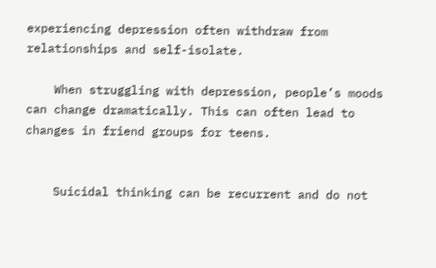experiencing depression often withdraw from relationships and self-isolate.

    When struggling with depression, people’s moods can change dramatically. This can often lead to changes in friend groups for teens.


    Suicidal thinking can be recurrent and do not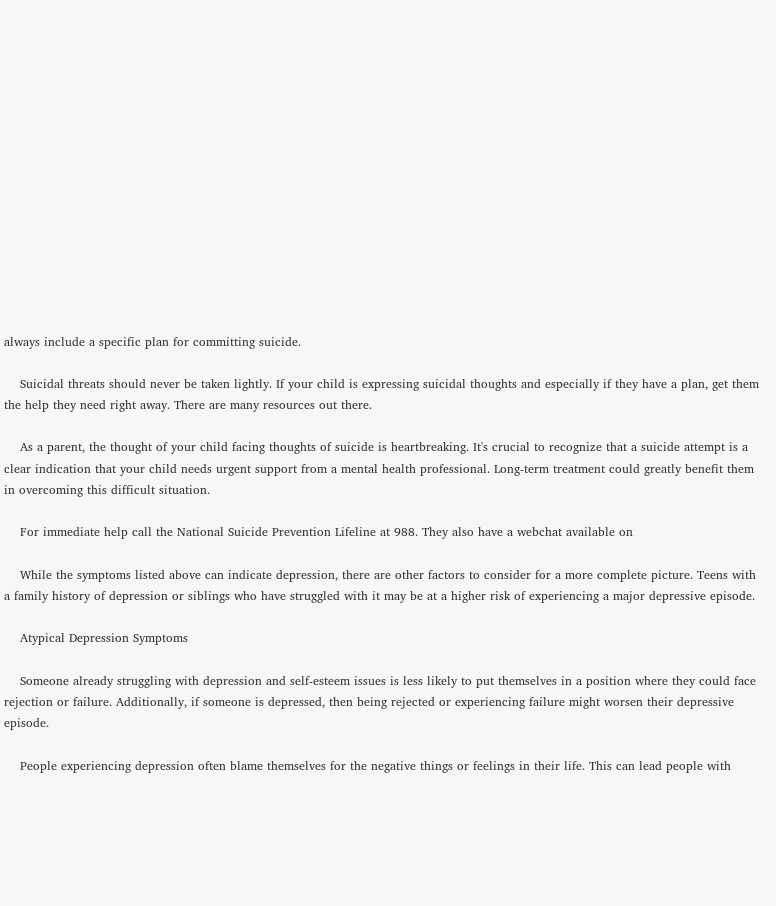always include a specific plan for committing suicide.

    Suicidal threats should never be taken lightly. If your child is expressing suicidal thoughts and especially if they have a plan, get them the help they need right away. There are many resources out there.

    As a parent, the thought of your child facing thoughts of suicide is heartbreaking. It's crucial to recognize that a suicide attempt is a clear indication that your child needs urgent support from a mental health professional. Long-term treatment could greatly benefit them in overcoming this difficult situation.

    For immediate help call the National Suicide Prevention Lifeline at 988. They also have a webchat available on

    While the symptoms listed above can indicate depression, there are other factors to consider for a more complete picture. Teens with a family history of depression or siblings who have struggled with it may be at a higher risk of experiencing a major depressive episode.

    Atypical Depression Symptoms

    Someone already struggling with depression and self-esteem issues is less likely to put themselves in a position where they could face rejection or failure. Additionally, if someone is depressed, then being rejected or experiencing failure might worsen their depressive episode.

    People experiencing depression often blame themselves for the negative things or feelings in their life. This can lead people with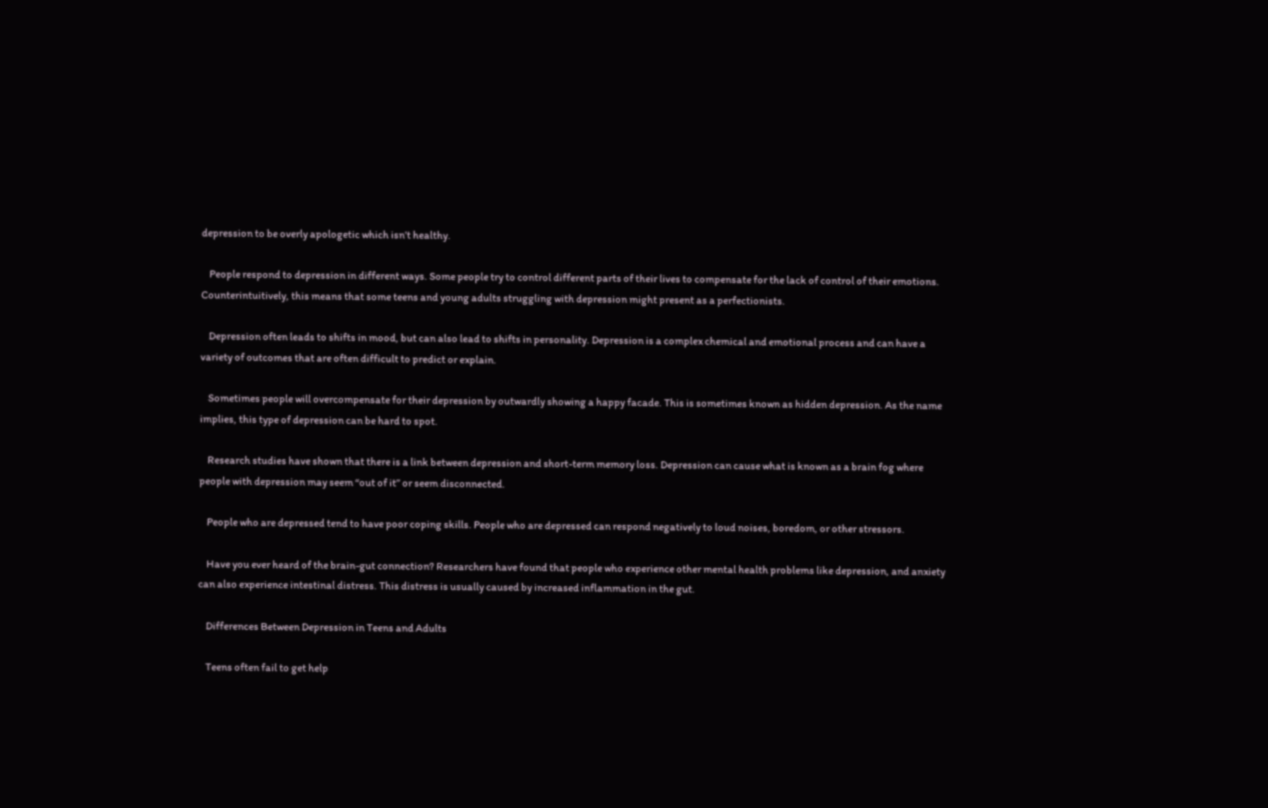depression to be overly apologetic which isn’t healthy.

    People respond to depression in different ways. Some people try to control different parts of their lives to compensate for the lack of control of their emotions. Counterintuitively, this means that some teens and young adults struggling with depression might present as a perfectionists.

    Depression often leads to shifts in mood, but can also lead to shifts in personality. Depression is a complex chemical and emotional process and can have a variety of outcomes that are often difficult to predict or explain.

    Sometimes people will overcompensate for their depression by outwardly showing a happy facade. This is sometimes known as hidden depression. As the name implies, this type of depression can be hard to spot.

    Research studies have shown that there is a link between depression and short-term memory loss. Depression can cause what is known as a brain fog where people with depression may seem “out of it” or seem disconnected.

    People who are depressed tend to have poor coping skills. People who are depressed can respond negatively to loud noises, boredom, or other stressors.

    Have you ever heard of the brain-gut connection? Researchers have found that people who experience other mental health problems like depression, and anxiety can also experience intestinal distress. This distress is usually caused by increased inflammation in the gut.

    Differences Between Depression in Teens and Adults

    Teens often fail to get help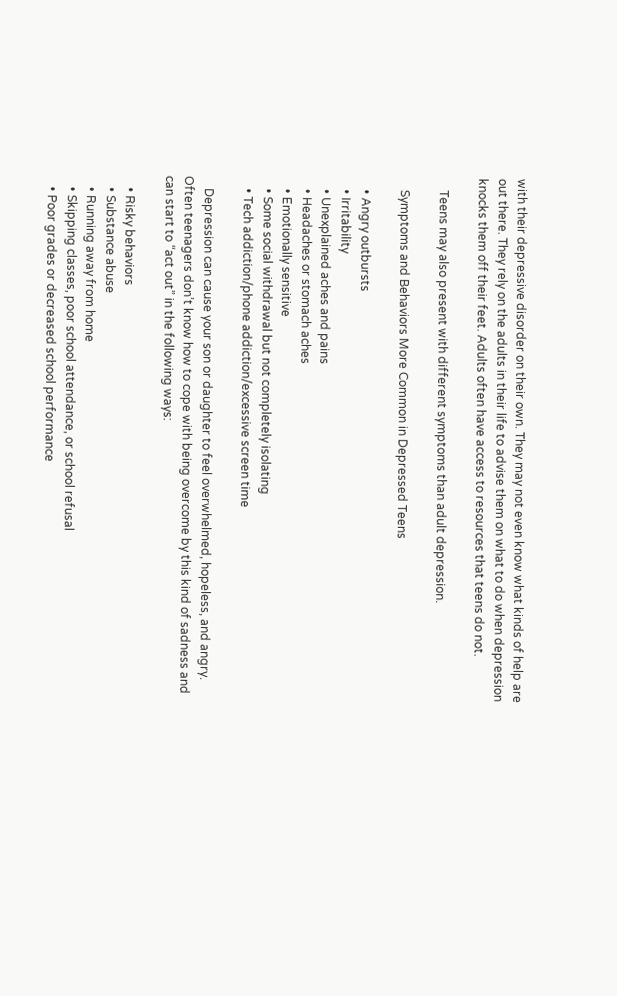with their depressive disorder on their own. They may not even know what kinds of help are out there. They rely on the adults in their life to advise them on what to do when depression knocks them off their feet. Adults often have access to resources that teens do not.

    Teens may also present with different symptoms than adult depression.

    Symptoms and Behaviors More Common in Depressed Teens

    • Angry outbursts
    • Irritability
    • Unexplained aches and pains
    • Headaches or stomach aches
    • Emotionally sensitive
    • Some social withdrawal but not completely isolating
    • Tech addiction/phone addiction/excessive screen time

    Depression can cause your son or daughter to feel overwhelmed, hopeless, and angry. Often teenagers don’t know how to cope with being overcome by this kind of sadness and can start to “act out” in the following ways:

    • Risky behaviors
    • Substance abuse
    • Running away from home
    • Skipping classes, poor school attendance, or school refusal
    • Poor grades or decreased school performance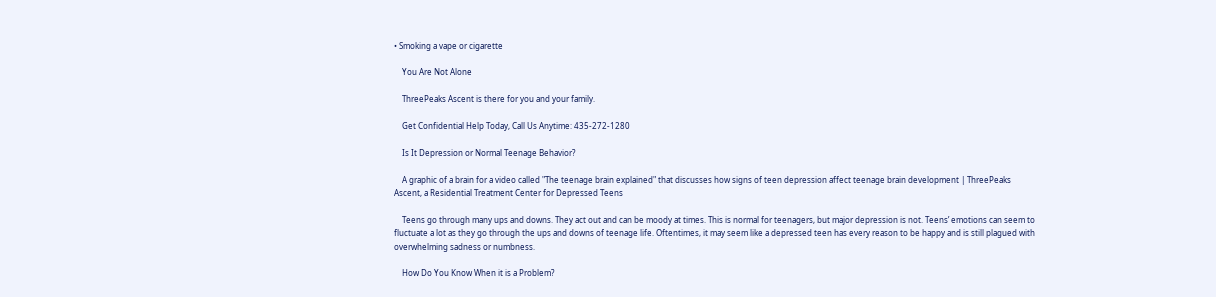• Smoking a vape or cigarette

    You Are Not Alone

    ThreePeaks Ascent is there for you and your family.

    Get Confidential Help Today, Call Us Anytime: 435-272-1280

    Is It Depression or Normal Teenage Behavior?

    A graphic of a brain for a video called "The teenage brain explained" that discusses how signs of teen depression affect teenage brain development | ThreePeaks Ascent, a Residential Treatment Center for Depressed Teens

    Teens go through many ups and downs. They act out and can be moody at times. This is normal for teenagers, but major depression is not. Teens’ emotions can seem to fluctuate a lot as they go through the ups and downs of teenage life. Oftentimes, it may seem like a depressed teen has every reason to be happy and is still plagued with overwhelming sadness or numbness.

    How Do You Know When it is a Problem?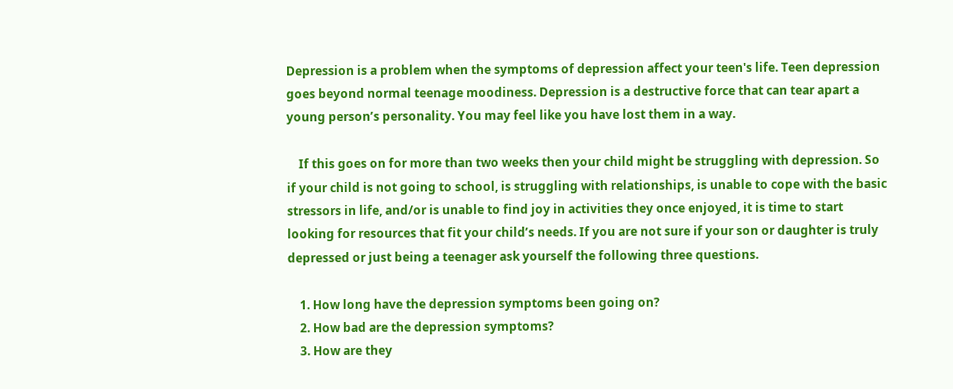Depression is a problem when the symptoms of depression affect your teen's life. Teen depression goes beyond normal teenage moodiness. Depression is a destructive force that can tear apart a young person’s personality. You may feel like you have lost them in a way.

    If this goes on for more than two weeks then your child might be struggling with depression. So if your child is not going to school, is struggling with relationships, is unable to cope with the basic stressors in life, and/or is unable to find joy in activities they once enjoyed, it is time to start looking for resources that fit your child’s needs. If you are not sure if your son or daughter is truly depressed or just being a teenager ask yourself the following three questions.

    1. How long have the depression symptoms been going on?
    2. How bad are the depression symptoms?
    3. How are they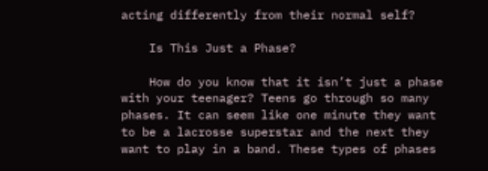acting differently from their normal self?

    Is This Just a Phase?

    How do you know that it isn’t just a phase with your teenager? Teens go through so many phases. It can seem like one minute they want to be a lacrosse superstar and the next they want to play in a band. These types of phases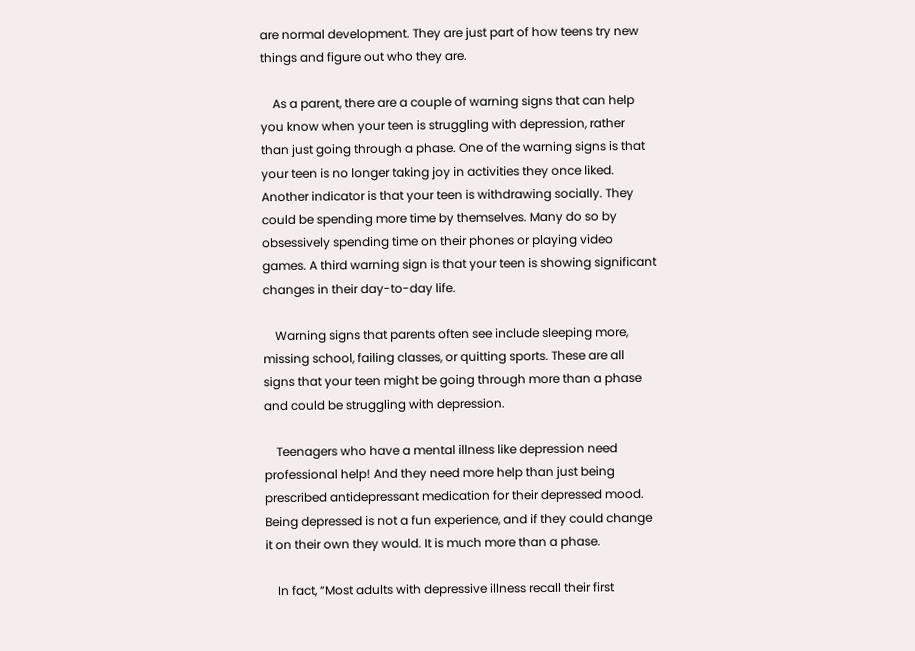are normal development. They are just part of how teens try new things and figure out who they are.

    As a parent, there are a couple of warning signs that can help you know when your teen is struggling with depression, rather than just going through a phase. One of the warning signs is that your teen is no longer taking joy in activities they once liked. Another indicator is that your teen is withdrawing socially. They could be spending more time by themselves. Many do so by obsessively spending time on their phones or playing video games. A third warning sign is that your teen is showing significant changes in their day-to-day life.

    Warning signs that parents often see include sleeping more, missing school, failing classes, or quitting sports. These are all signs that your teen might be going through more than a phase and could be struggling with depression.

    Teenagers who have a mental illness like depression need professional help! And they need more help than just being prescribed antidepressant medication for their depressed mood. Being depressed is not a fun experience, and if they could change it on their own they would. It is much more than a phase.

    In fact, “Most adults with depressive illness recall their first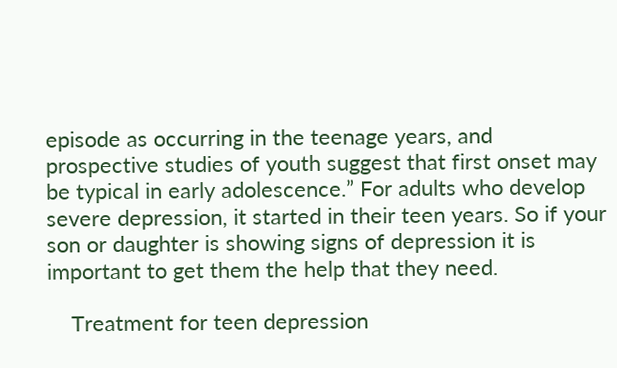episode as occurring in the teenage years, and prospective studies of youth suggest that first onset may be typical in early adolescence.” For adults who develop severe depression, it started in their teen years. So if your son or daughter is showing signs of depression it is important to get them the help that they need.

    Treatment for teen depression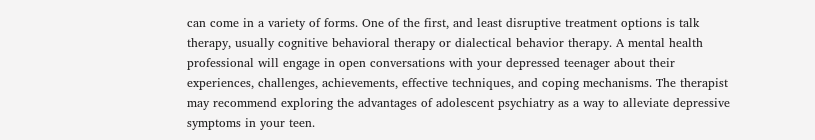can come in a variety of forms. One of the first, and least disruptive treatment options is talk therapy, usually cognitive behavioral therapy or dialectical behavior therapy. A mental health professional will engage in open conversations with your depressed teenager about their experiences, challenges, achievements, effective techniques, and coping mechanisms. The therapist may recommend exploring the advantages of adolescent psychiatry as a way to alleviate depressive symptoms in your teen.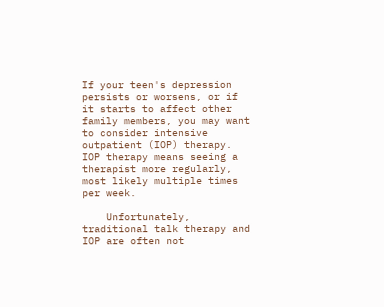If your teen's depression persists or worsens, or if it starts to affect other family members, you may want to consider intensive outpatient (IOP) therapy. IOP therapy means seeing a therapist more regularly, most likely multiple times per week.

    Unfortunately, traditional talk therapy and IOP are often not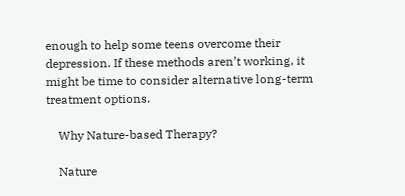enough to help some teens overcome their depression. If these methods aren’t working, it might be time to consider alternative long-term treatment options.

    Why Nature-based Therapy?

    Nature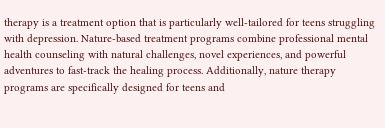therapy is a treatment option that is particularly well-tailored for teens struggling with depression. Nature-based treatment programs combine professional mental health counseling with natural challenges, novel experiences, and powerful adventures to fast-track the healing process. Additionally, nature therapy programs are specifically designed for teens and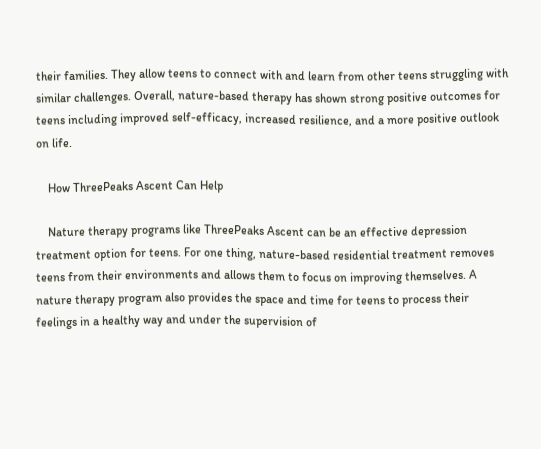their families. They allow teens to connect with and learn from other teens struggling with similar challenges. Overall, nature-based therapy has shown strong positive outcomes for teens including improved self-efficacy, increased resilience, and a more positive outlook on life.

    How ThreePeaks Ascent Can Help

    Nature therapy programs like ThreePeaks Ascent can be an effective depression treatment option for teens. For one thing, nature-based residential treatment removes teens from their environments and allows them to focus on improving themselves. A nature therapy program also provides the space and time for teens to process their feelings in a healthy way and under the supervision of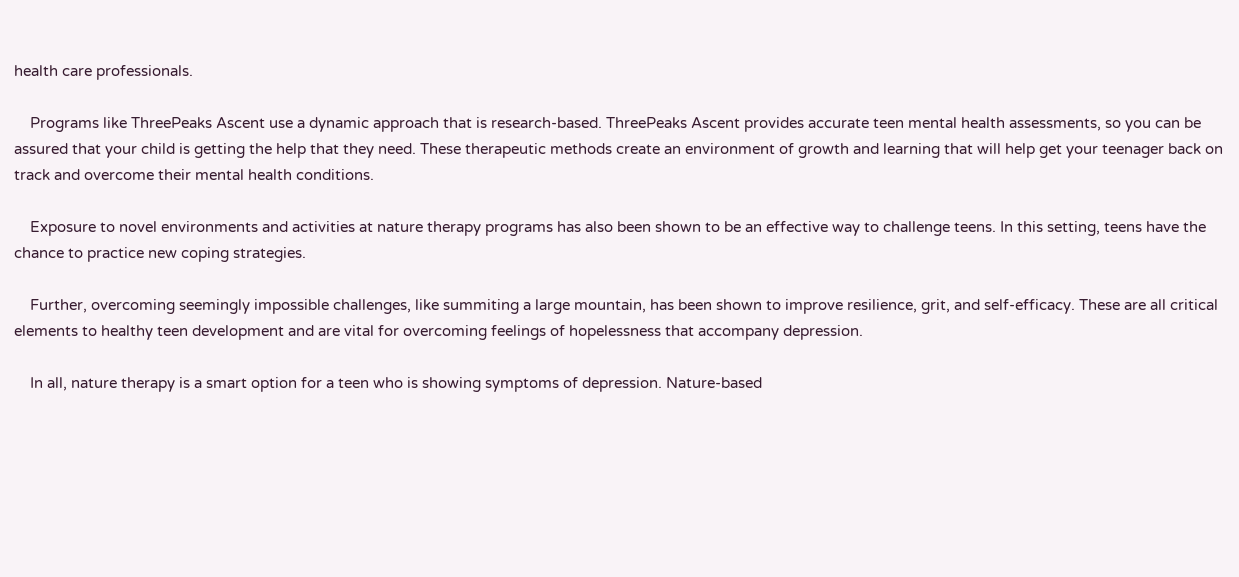health care professionals.

    Programs like ThreePeaks Ascent use a dynamic approach that is research-based. ThreePeaks Ascent provides accurate teen mental health assessments, so you can be assured that your child is getting the help that they need. These therapeutic methods create an environment of growth and learning that will help get your teenager back on track and overcome their mental health conditions.

    Exposure to novel environments and activities at nature therapy programs has also been shown to be an effective way to challenge teens. In this setting, teens have the chance to practice new coping strategies.

    Further, overcoming seemingly impossible challenges, like summiting a large mountain, has been shown to improve resilience, grit, and self-efficacy. These are all critical elements to healthy teen development and are vital for overcoming feelings of hopelessness that accompany depression.

    In all, nature therapy is a smart option for a teen who is showing symptoms of depression. Nature-based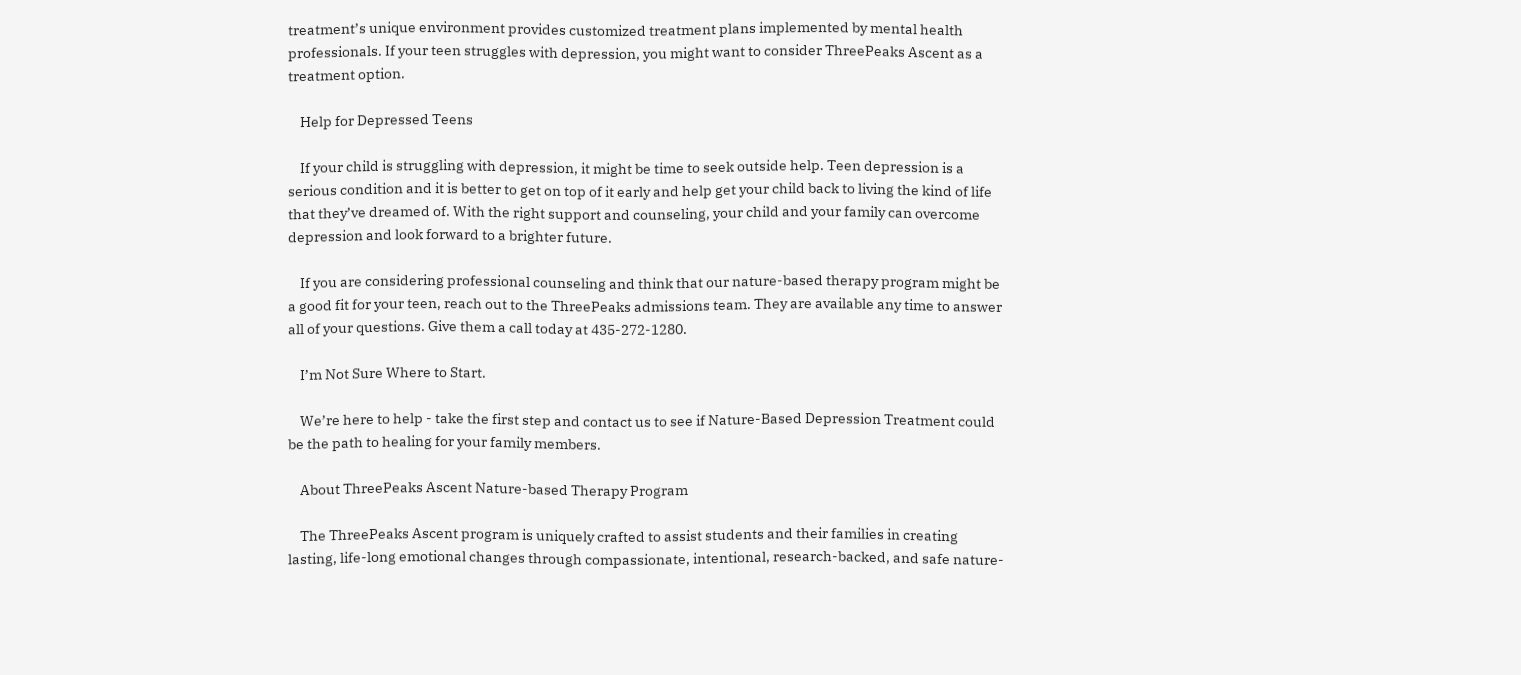treatment’s unique environment provides customized treatment plans implemented by mental health professionals. If your teen struggles with depression, you might want to consider ThreePeaks Ascent as a treatment option.

    Help for Depressed Teens

    If your child is struggling with depression, it might be time to seek outside help. Teen depression is a serious condition and it is better to get on top of it early and help get your child back to living the kind of life that they’ve dreamed of. With the right support and counseling, your child and your family can overcome depression and look forward to a brighter future.

    If you are considering professional counseling and think that our nature-based therapy program might be a good fit for your teen, reach out to the ThreePeaks admissions team. They are available any time to answer all of your questions. Give them a call today at 435-272-1280.

    I’m Not Sure Where to Start.

    We’re here to help - take the first step and contact us to see if Nature-Based Depression Treatment could be the path to healing for your family members.

    About ThreePeaks Ascent Nature-based Therapy Program

    The ThreePeaks Ascent program is uniquely crafted to assist students and their families in creating lasting, life-long emotional changes through compassionate, intentional, research-backed, and safe nature-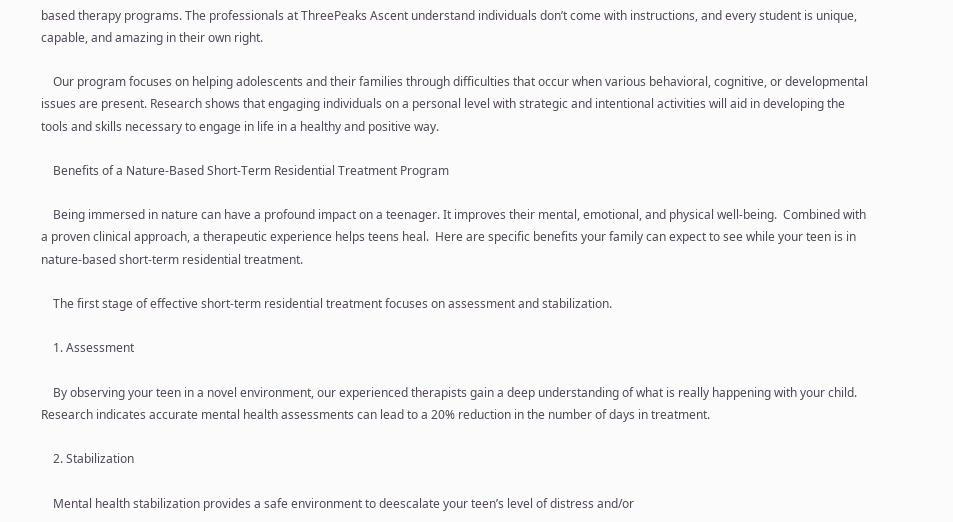based therapy programs. The professionals at ThreePeaks Ascent understand individuals don’t come with instructions, and every student is unique, capable, and amazing in their own right.

    Our program focuses on helping adolescents and their families through difficulties that occur when various behavioral, cognitive, or developmental issues are present. Research shows that engaging individuals on a personal level with strategic and intentional activities will aid in developing the tools and skills necessary to engage in life in a healthy and positive way.

    Benefits of a Nature-Based Short-Term Residential Treatment Program

    Being immersed in nature can have a profound impact on a teenager. It improves their mental, emotional, and physical well-being.  Combined with a proven clinical approach, a therapeutic experience helps teens heal.  Here are specific benefits your family can expect to see while your teen is in nature-based short-term residential treatment.

    The first stage of effective short-term residential treatment focuses on assessment and stabilization.

    1. Assessment

    By observing your teen in a novel environment, our experienced therapists gain a deep understanding of what is really happening with your child. Research indicates accurate mental health assessments can lead to a 20% reduction in the number of days in treatment.

    2. Stabilization

    Mental health stabilization provides a safe environment to deescalate your teen’s level of distress and/or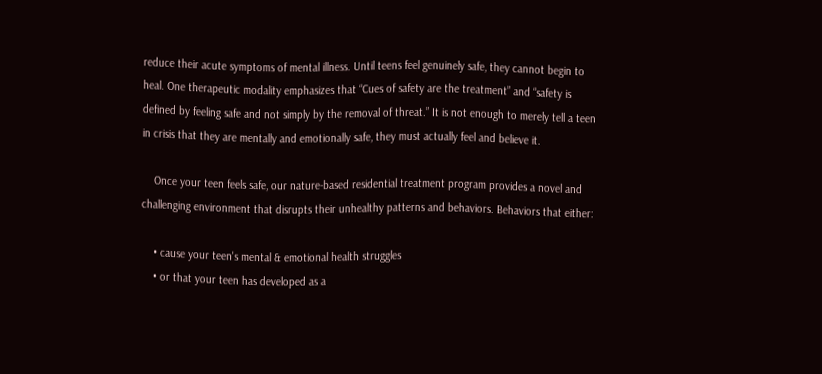reduce their acute symptoms of mental illness. Until teens feel genuinely safe, they cannot begin to heal. One therapeutic modality emphasizes that “Cues of safety are the treatment” and “safety is defined by feeling safe and not simply by the removal of threat.” It is not enough to merely tell a teen in crisis that they are mentally and emotionally safe, they must actually feel and believe it.

    Once your teen feels safe, our nature-based residential treatment program provides a novel and challenging environment that disrupts their unhealthy patterns and behaviors. Behaviors that either:

    • cause your teen's mental & emotional health struggles
    • or that your teen has developed as a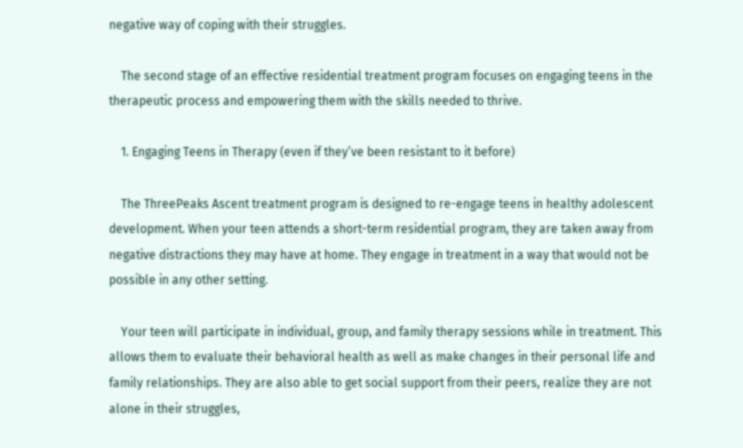negative way of coping with their struggles.

    The second stage of an effective residential treatment program focuses on engaging teens in the therapeutic process and empowering them with the skills needed to thrive.

    1. Engaging Teens in Therapy (even if they’ve been resistant to it before)

    The ThreePeaks Ascent treatment program is designed to re-engage teens in healthy adolescent development. When your teen attends a short-term residential program, they are taken away from negative distractions they may have at home. They engage in treatment in a way that would not be possible in any other setting.

    Your teen will participate in individual, group, and family therapy sessions while in treatment. This allows them to evaluate their behavioral health as well as make changes in their personal life and family relationships. They are also able to get social support from their peers, realize they are not alone in their struggles,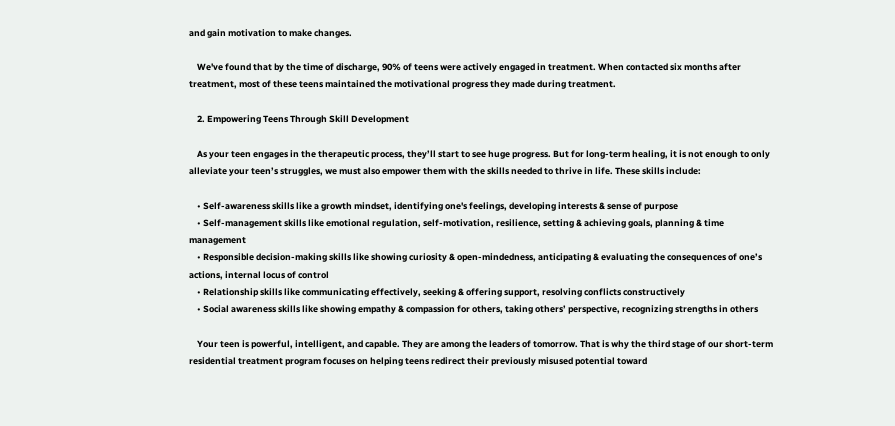and gain motivation to make changes.

    We've found that by the time of discharge, 90% of teens were actively engaged in treatment. When contacted six months after treatment, most of these teens maintained the motivational progress they made during treatment.

    2. Empowering Teens Through Skill Development

    As your teen engages in the therapeutic process, they’ll start to see huge progress. But for long-term healing, it is not enough to only alleviate your teen’s struggles, we must also empower them with the skills needed to thrive in life. These skills include:

    • Self-awareness skills like a growth mindset, identifying one's feelings, developing interests & sense of purpose
    • Self-management skills like emotional regulation, self-motivation, resilience, setting & achieving goals, planning & time management
    • Responsible decision-making skills like showing curiosity & open-mindedness, anticipating & evaluating the consequences of one’s actions, internal locus of control
    • Relationship skills like communicating effectively, seeking & offering support, resolving conflicts constructively
    • Social awareness skills like showing empathy & compassion for others, taking others’ perspective, recognizing strengths in others

    Your teen is powerful, intelligent, and capable. They are among the leaders of tomorrow. That is why the third stage of our short-term residential treatment program focuses on helping teens redirect their previously misused potential toward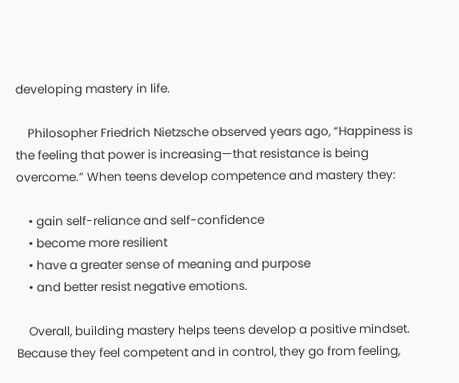developing mastery in life.

    Philosopher Friedrich Nietzsche observed years ago, “Happiness is the feeling that power is increasing—that resistance is being overcome.” When teens develop competence and mastery they:

    • gain self-reliance and self-confidence
    • become more resilient
    • have a greater sense of meaning and purpose
    • and better resist negative emotions.

    Overall, building mastery helps teens develop a positive mindset. Because they feel competent and in control, they go from feeling,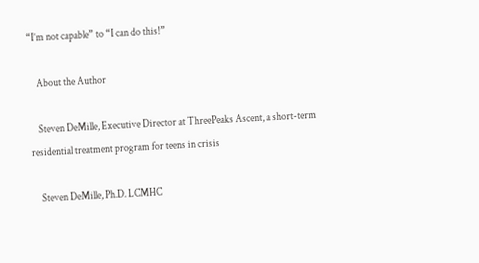“I’m not capable” to “I can do this!”

    About the Author

    Steven DeMille, Executive Director at ThreePeaks Ascent, a short-term residential treatment program for teens in crisis

    Steven DeMille, Ph.D. LCMHC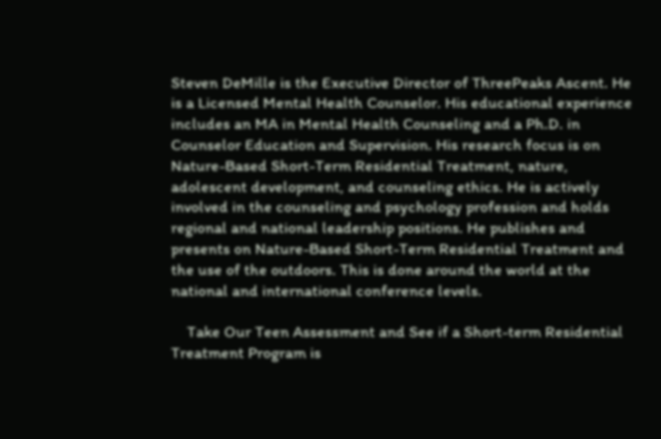Steven DeMille is the Executive Director of ThreePeaks Ascent. He is a Licensed Mental Health Counselor. His educational experience includes an MA in Mental Health Counseling and a Ph.D. in Counselor Education and Supervision. His research focus is on Nature-Based Short-Term Residential Treatment, nature, adolescent development, and counseling ethics. He is actively involved in the counseling and psychology profession and holds regional and national leadership positions. He publishes and presents on Nature-Based Short-Term Residential Treatment and the use of the outdoors. This is done around the world at the national and international conference levels.

    Take Our Teen Assessment and See if a Short-term Residential Treatment Program is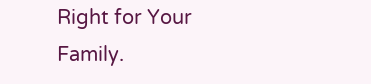Right for Your Family.